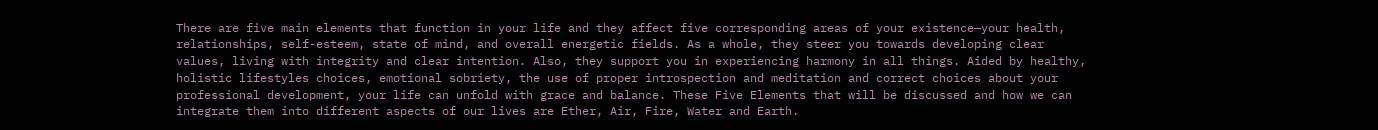There are five main elements that function in your life and they affect five corresponding areas of your existence—your health, relationships, self-esteem, state of mind, and overall energetic fields. As a whole, they steer you towards developing clear values, living with integrity and clear intention. Also, they support you in experiencing harmony in all things. Aided by healthy, holistic lifestyles choices, emotional sobriety, the use of proper introspection and meditation and correct choices about your professional development, your life can unfold with grace and balance. These Five Elements that will be discussed and how we can integrate them into different aspects of our lives are Ether, Air, Fire, Water and Earth.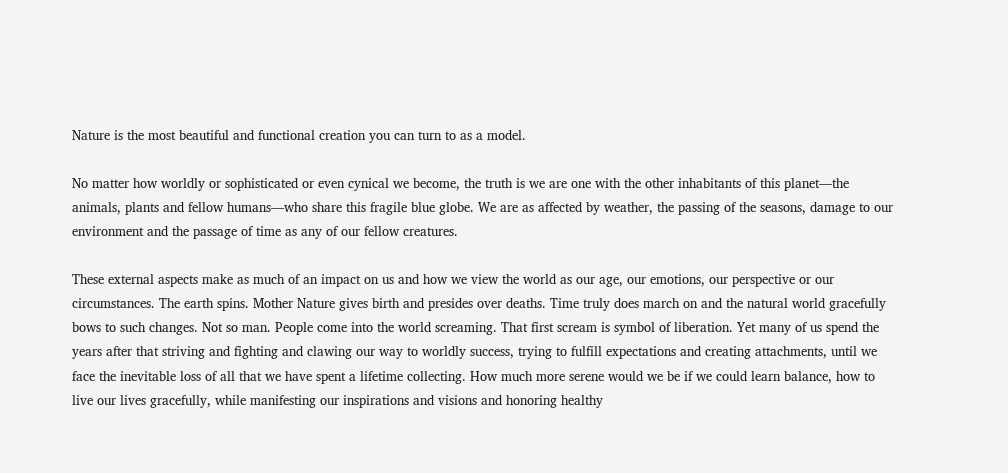Nature is the most beautiful and functional creation you can turn to as a model.

No matter how worldly or sophisticated or even cynical we become, the truth is we are one with the other inhabitants of this planet—the animals, plants and fellow humans—who share this fragile blue globe. We are as affected by weather, the passing of the seasons, damage to our environment and the passage of time as any of our fellow creatures.

These external aspects make as much of an impact on us and how we view the world as our age, our emotions, our perspective or our circumstances. The earth spins. Mother Nature gives birth and presides over deaths. Time truly does march on and the natural world gracefully bows to such changes. Not so man. People come into the world screaming. That first scream is symbol of liberation. Yet many of us spend the years after that striving and fighting and clawing our way to worldly success, trying to fulfill expectations and creating attachments, until we face the inevitable loss of all that we have spent a lifetime collecting. How much more serene would we be if we could learn balance, how to live our lives gracefully, while manifesting our inspirations and visions and honoring healthy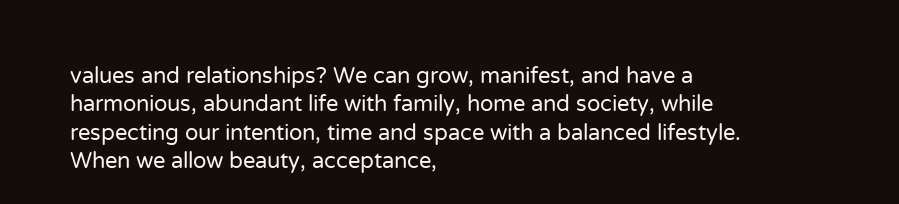values and relationships? We can grow, manifest, and have a harmonious, abundant life with family, home and society, while respecting our intention, time and space with a balanced lifestyle. When we allow beauty, acceptance,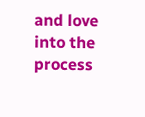and love into the process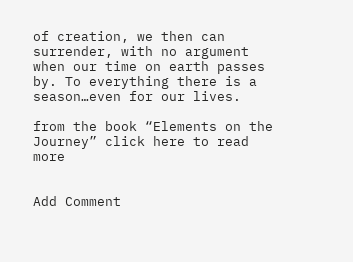of creation, we then can surrender, with no argument when our time on earth passes by. To everything there is a season…even for our lives.

from the book “Elements on the Journey” click here to read more


Add Comment